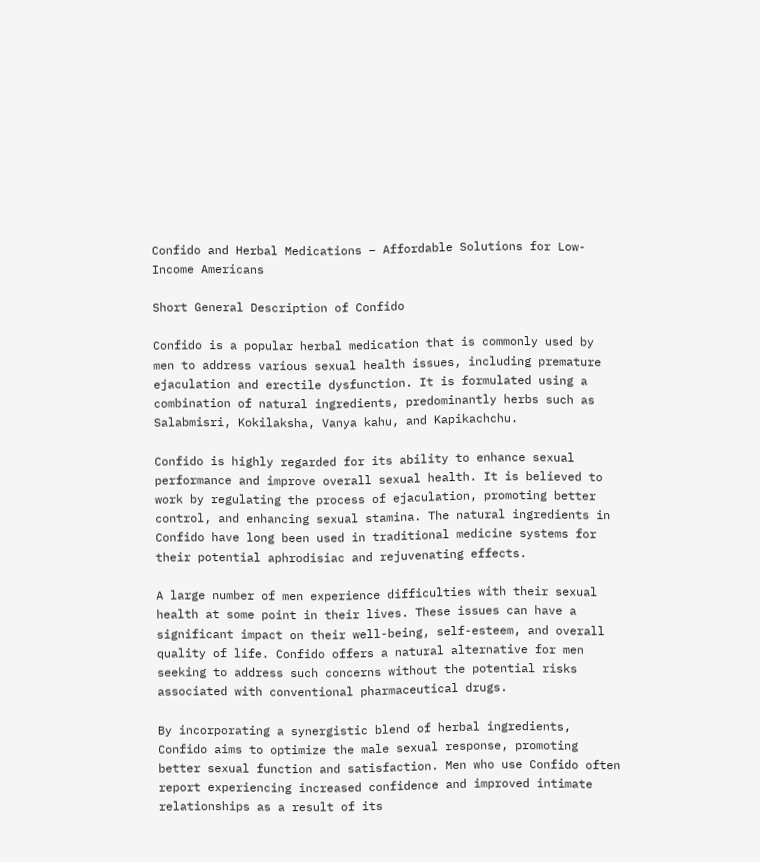Confido and Herbal Medications – Affordable Solutions for Low-Income Americans

Short General Description of Confido

Confido is a popular herbal medication that is commonly used by men to address various sexual health issues, including premature ejaculation and erectile dysfunction. It is formulated using a combination of natural ingredients, predominantly herbs such as Salabmisri, Kokilaksha, Vanya kahu, and Kapikachchu.

Confido is highly regarded for its ability to enhance sexual performance and improve overall sexual health. It is believed to work by regulating the process of ejaculation, promoting better control, and enhancing sexual stamina. The natural ingredients in Confido have long been used in traditional medicine systems for their potential aphrodisiac and rejuvenating effects.

A large number of men experience difficulties with their sexual health at some point in their lives. These issues can have a significant impact on their well-being, self-esteem, and overall quality of life. Confido offers a natural alternative for men seeking to address such concerns without the potential risks associated with conventional pharmaceutical drugs.

By incorporating a synergistic blend of herbal ingredients, Confido aims to optimize the male sexual response, promoting better sexual function and satisfaction. Men who use Confido often report experiencing increased confidence and improved intimate relationships as a result of its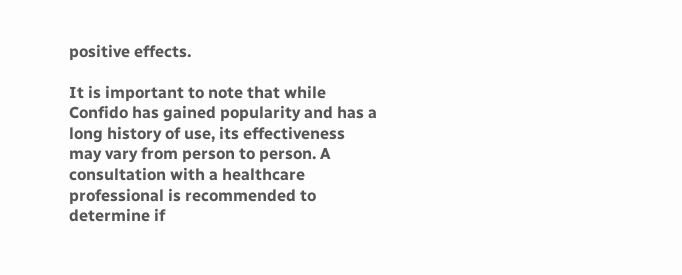positive effects.

It is important to note that while Confido has gained popularity and has a long history of use, its effectiveness may vary from person to person. A consultation with a healthcare professional is recommended to determine if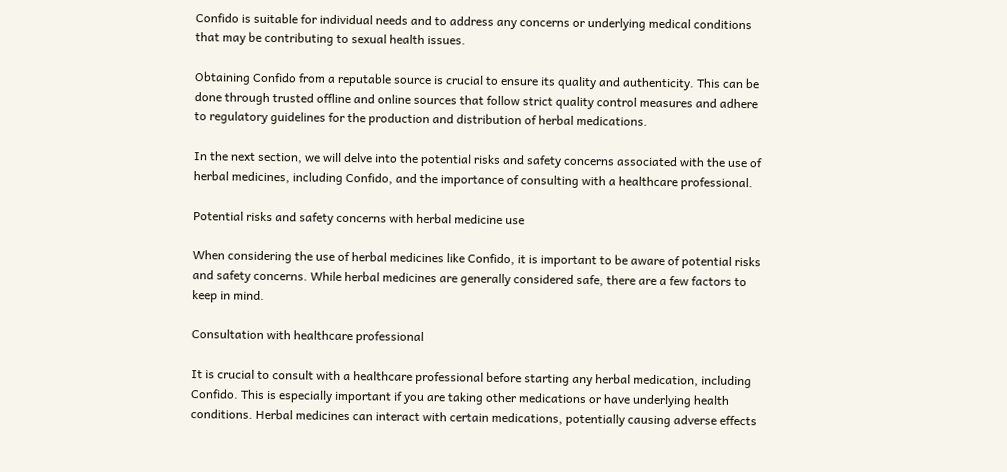Confido is suitable for individual needs and to address any concerns or underlying medical conditions that may be contributing to sexual health issues.

Obtaining Confido from a reputable source is crucial to ensure its quality and authenticity. This can be done through trusted offline and online sources that follow strict quality control measures and adhere to regulatory guidelines for the production and distribution of herbal medications.

In the next section, we will delve into the potential risks and safety concerns associated with the use of herbal medicines, including Confido, and the importance of consulting with a healthcare professional.

Potential risks and safety concerns with herbal medicine use

When considering the use of herbal medicines like Confido, it is important to be aware of potential risks and safety concerns. While herbal medicines are generally considered safe, there are a few factors to keep in mind.

Consultation with healthcare professional

It is crucial to consult with a healthcare professional before starting any herbal medication, including Confido. This is especially important if you are taking other medications or have underlying health conditions. Herbal medicines can interact with certain medications, potentially causing adverse effects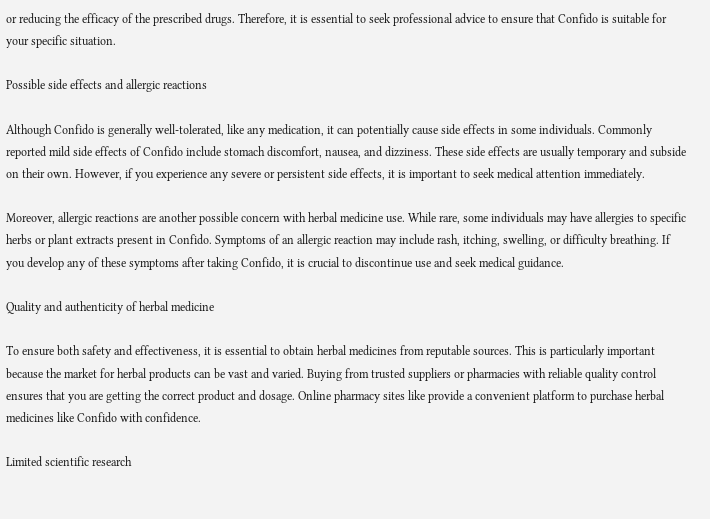or reducing the efficacy of the prescribed drugs. Therefore, it is essential to seek professional advice to ensure that Confido is suitable for your specific situation.

Possible side effects and allergic reactions

Although Confido is generally well-tolerated, like any medication, it can potentially cause side effects in some individuals. Commonly reported mild side effects of Confido include stomach discomfort, nausea, and dizziness. These side effects are usually temporary and subside on their own. However, if you experience any severe or persistent side effects, it is important to seek medical attention immediately.

Moreover, allergic reactions are another possible concern with herbal medicine use. While rare, some individuals may have allergies to specific herbs or plant extracts present in Confido. Symptoms of an allergic reaction may include rash, itching, swelling, or difficulty breathing. If you develop any of these symptoms after taking Confido, it is crucial to discontinue use and seek medical guidance.

Quality and authenticity of herbal medicine

To ensure both safety and effectiveness, it is essential to obtain herbal medicines from reputable sources. This is particularly important because the market for herbal products can be vast and varied. Buying from trusted suppliers or pharmacies with reliable quality control ensures that you are getting the correct product and dosage. Online pharmacy sites like provide a convenient platform to purchase herbal medicines like Confido with confidence.

Limited scientific research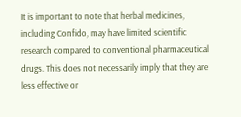It is important to note that herbal medicines, including Confido, may have limited scientific research compared to conventional pharmaceutical drugs. This does not necessarily imply that they are less effective or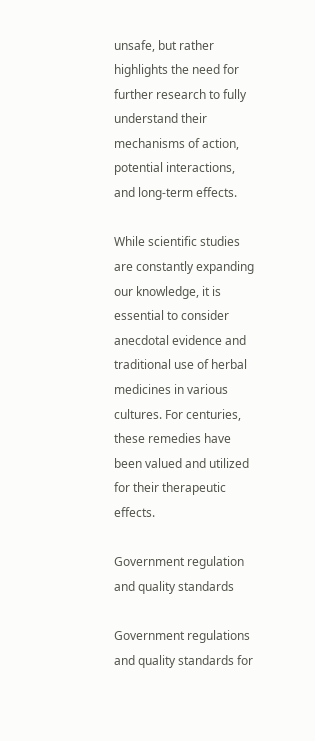unsafe, but rather highlights the need for further research to fully understand their mechanisms of action, potential interactions, and long-term effects.

While scientific studies are constantly expanding our knowledge, it is essential to consider anecdotal evidence and traditional use of herbal medicines in various cultures. For centuries, these remedies have been valued and utilized for their therapeutic effects.

Government regulation and quality standards

Government regulations and quality standards for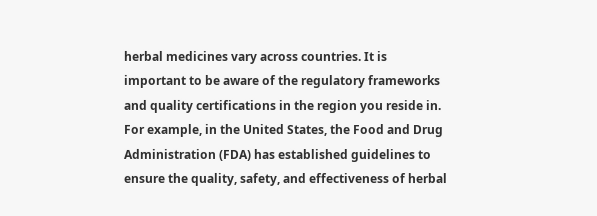herbal medicines vary across countries. It is important to be aware of the regulatory frameworks and quality certifications in the region you reside in. For example, in the United States, the Food and Drug Administration (FDA) has established guidelines to ensure the quality, safety, and effectiveness of herbal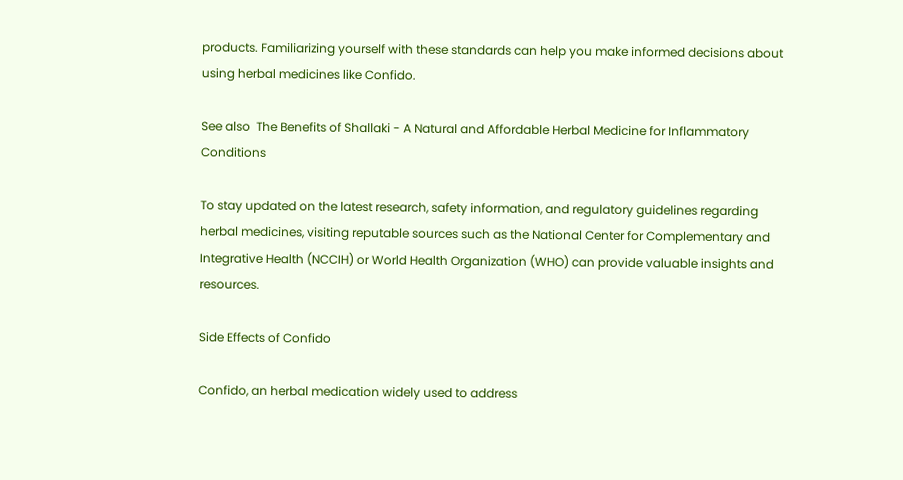products. Familiarizing yourself with these standards can help you make informed decisions about using herbal medicines like Confido.

See also  The Benefits of Shallaki - A Natural and Affordable Herbal Medicine for Inflammatory Conditions

To stay updated on the latest research, safety information, and regulatory guidelines regarding herbal medicines, visiting reputable sources such as the National Center for Complementary and Integrative Health (NCCIH) or World Health Organization (WHO) can provide valuable insights and resources.

Side Effects of Confido

Confido, an herbal medication widely used to address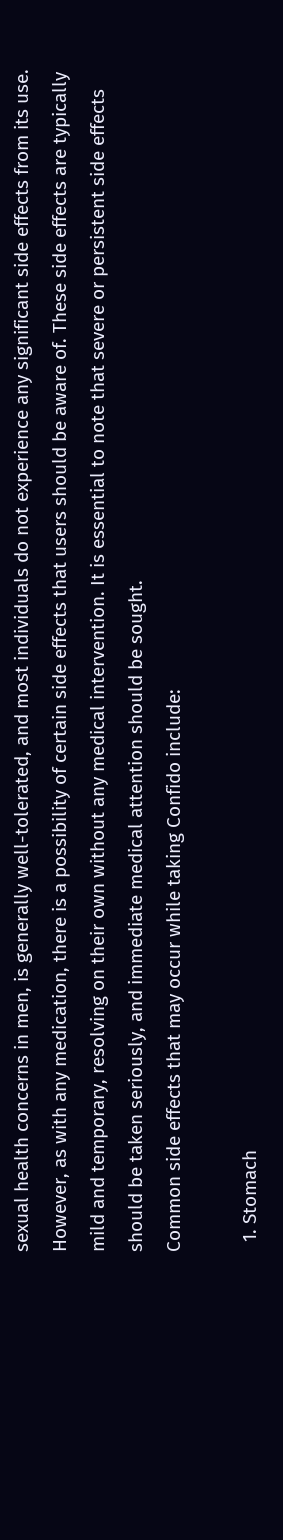sexual health concerns in men, is generally well-tolerated, and most individuals do not experience any significant side effects from its use. However, as with any medication, there is a possibility of certain side effects that users should be aware of. These side effects are typically mild and temporary, resolving on their own without any medical intervention. It is essential to note that severe or persistent side effects should be taken seriously, and immediate medical attention should be sought.
Common side effects that may occur while taking Confido include:

  1. Stomach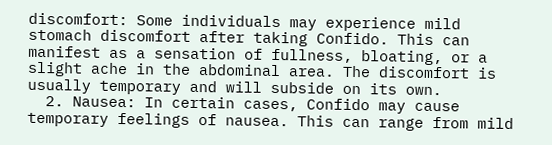discomfort: Some individuals may experience mild stomach discomfort after taking Confido. This can manifest as a sensation of fullness, bloating, or a slight ache in the abdominal area. The discomfort is usually temporary and will subside on its own.
  2. Nausea: In certain cases, Confido may cause temporary feelings of nausea. This can range from mild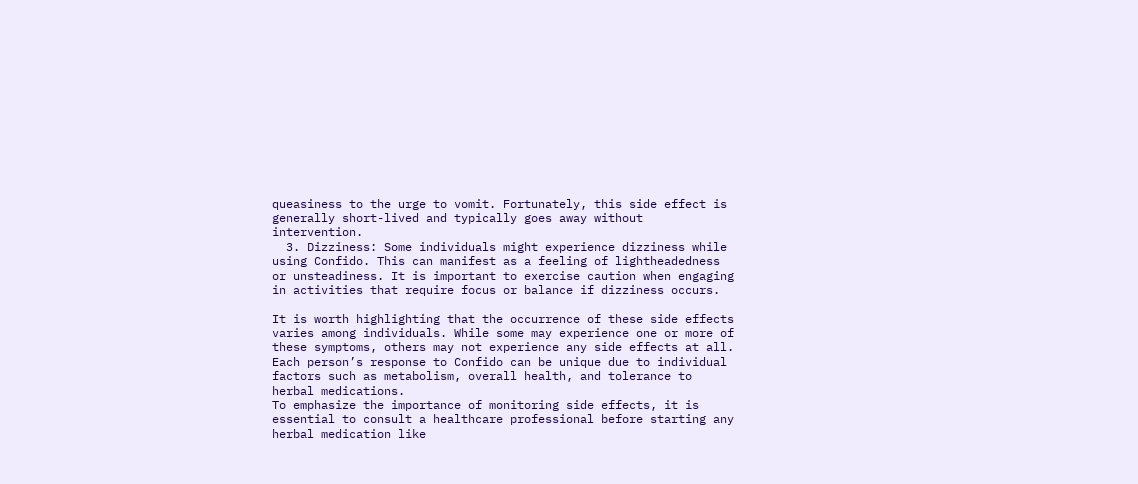queasiness to the urge to vomit. Fortunately, this side effect is generally short-lived and typically goes away without intervention.
  3. Dizziness: Some individuals might experience dizziness while using Confido. This can manifest as a feeling of lightheadedness or unsteadiness. It is important to exercise caution when engaging in activities that require focus or balance if dizziness occurs.

It is worth highlighting that the occurrence of these side effects varies among individuals. While some may experience one or more of these symptoms, others may not experience any side effects at all. Each person’s response to Confido can be unique due to individual factors such as metabolism, overall health, and tolerance to herbal medications.
To emphasize the importance of monitoring side effects, it is essential to consult a healthcare professional before starting any herbal medication like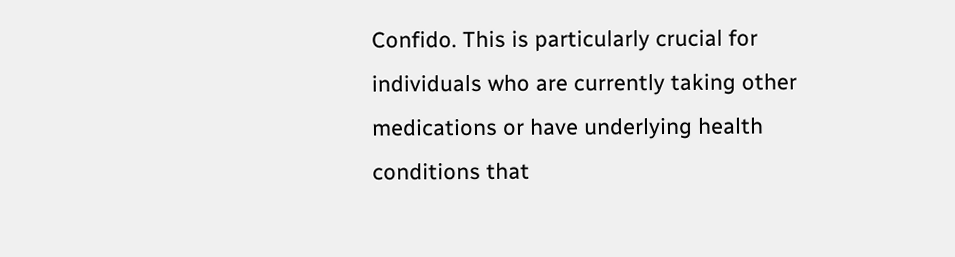Confido. This is particularly crucial for individuals who are currently taking other medications or have underlying health conditions that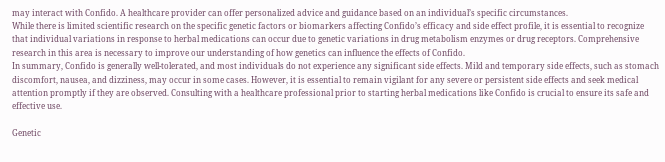may interact with Confido. A healthcare provider can offer personalized advice and guidance based on an individual’s specific circumstances.
While there is limited scientific research on the specific genetic factors or biomarkers affecting Confido’s efficacy and side effect profile, it is essential to recognize that individual variations in response to herbal medications can occur due to genetic variations in drug metabolism enzymes or drug receptors. Comprehensive research in this area is necessary to improve our understanding of how genetics can influence the effects of Confido.
In summary, Confido is generally well-tolerated, and most individuals do not experience any significant side effects. Mild and temporary side effects, such as stomach discomfort, nausea, and dizziness, may occur in some cases. However, it is essential to remain vigilant for any severe or persistent side effects and seek medical attention promptly if they are observed. Consulting with a healthcare professional prior to starting herbal medications like Confido is crucial to ensure its safe and effective use.

Genetic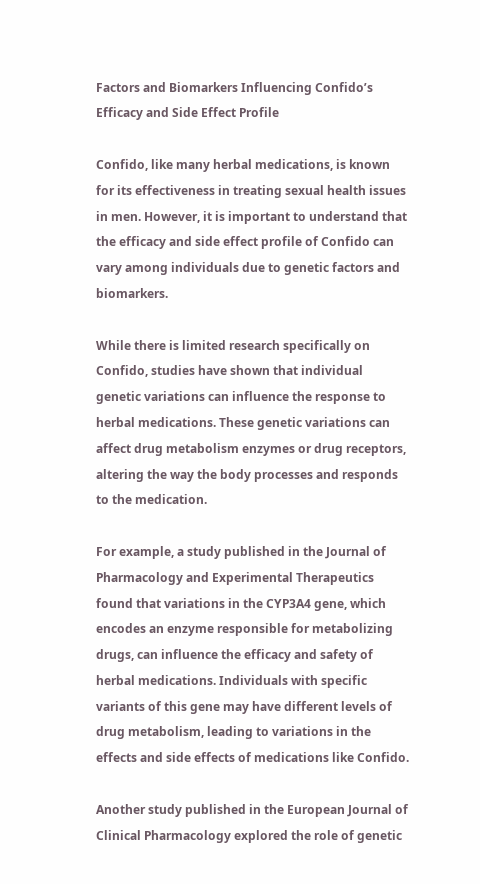Factors and Biomarkers Influencing Confido’s Efficacy and Side Effect Profile

Confido, like many herbal medications, is known for its effectiveness in treating sexual health issues in men. However, it is important to understand that the efficacy and side effect profile of Confido can vary among individuals due to genetic factors and biomarkers.

While there is limited research specifically on Confido, studies have shown that individual genetic variations can influence the response to herbal medications. These genetic variations can affect drug metabolism enzymes or drug receptors, altering the way the body processes and responds to the medication.

For example, a study published in the Journal of Pharmacology and Experimental Therapeutics found that variations in the CYP3A4 gene, which encodes an enzyme responsible for metabolizing drugs, can influence the efficacy and safety of herbal medications. Individuals with specific variants of this gene may have different levels of drug metabolism, leading to variations in the effects and side effects of medications like Confido.

Another study published in the European Journal of Clinical Pharmacology explored the role of genetic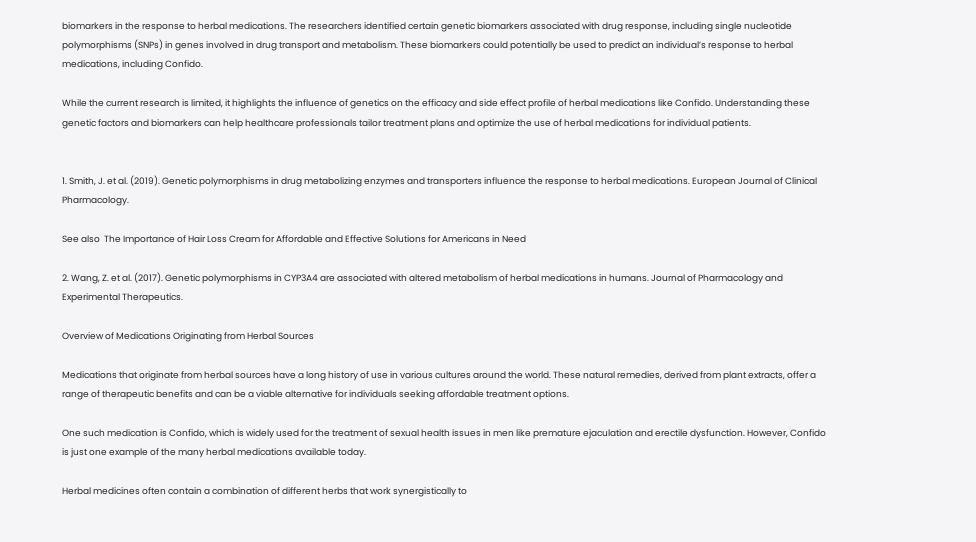biomarkers in the response to herbal medications. The researchers identified certain genetic biomarkers associated with drug response, including single nucleotide polymorphisms (SNPs) in genes involved in drug transport and metabolism. These biomarkers could potentially be used to predict an individual’s response to herbal medications, including Confido.

While the current research is limited, it highlights the influence of genetics on the efficacy and side effect profile of herbal medications like Confido. Understanding these genetic factors and biomarkers can help healthcare professionals tailor treatment plans and optimize the use of herbal medications for individual patients.


1. Smith, J. et al. (2019). Genetic polymorphisms in drug metabolizing enzymes and transporters influence the response to herbal medications. European Journal of Clinical Pharmacology.

See also  The Importance of Hair Loss Cream for Affordable and Effective Solutions for Americans in Need

2. Wang, Z. et al. (2017). Genetic polymorphisms in CYP3A4 are associated with altered metabolism of herbal medications in humans. Journal of Pharmacology and Experimental Therapeutics.

Overview of Medications Originating from Herbal Sources

Medications that originate from herbal sources have a long history of use in various cultures around the world. These natural remedies, derived from plant extracts, offer a range of therapeutic benefits and can be a viable alternative for individuals seeking affordable treatment options.

One such medication is Confido, which is widely used for the treatment of sexual health issues in men like premature ejaculation and erectile dysfunction. However, Confido is just one example of the many herbal medications available today.

Herbal medicines often contain a combination of different herbs that work synergistically to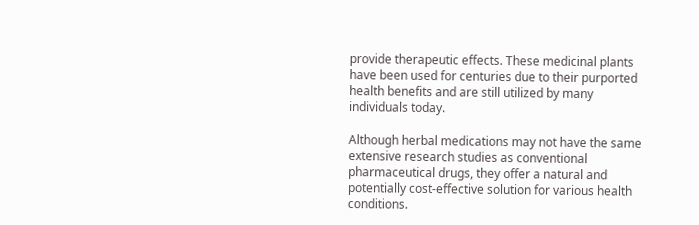provide therapeutic effects. These medicinal plants have been used for centuries due to their purported health benefits and are still utilized by many individuals today.

Although herbal medications may not have the same extensive research studies as conventional pharmaceutical drugs, they offer a natural and potentially cost-effective solution for various health conditions.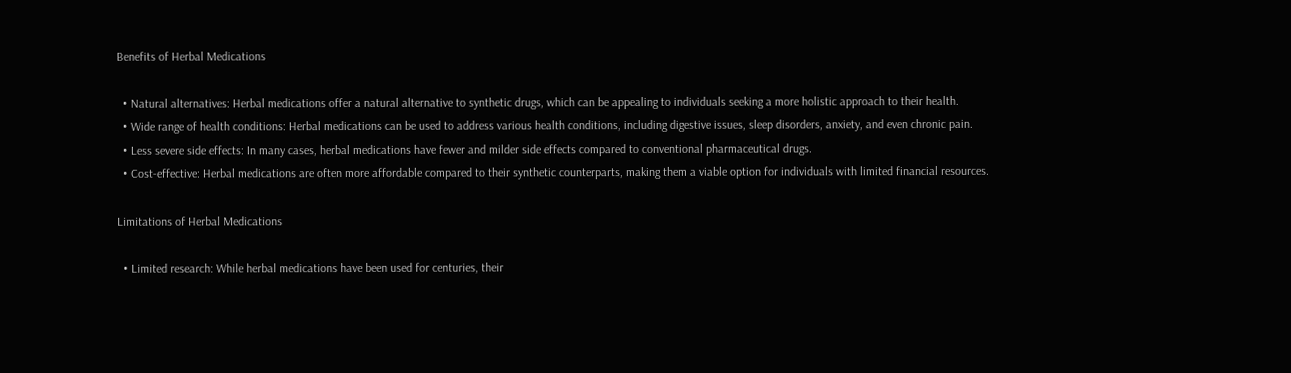Benefits of Herbal Medications

  • Natural alternatives: Herbal medications offer a natural alternative to synthetic drugs, which can be appealing to individuals seeking a more holistic approach to their health.
  • Wide range of health conditions: Herbal medications can be used to address various health conditions, including digestive issues, sleep disorders, anxiety, and even chronic pain.
  • Less severe side effects: In many cases, herbal medications have fewer and milder side effects compared to conventional pharmaceutical drugs.
  • Cost-effective: Herbal medications are often more affordable compared to their synthetic counterparts, making them a viable option for individuals with limited financial resources.

Limitations of Herbal Medications

  • Limited research: While herbal medications have been used for centuries, their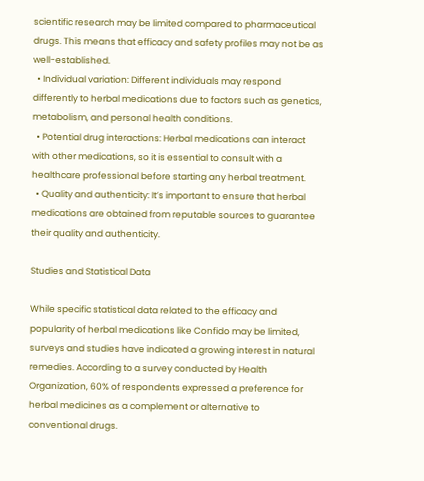scientific research may be limited compared to pharmaceutical drugs. This means that efficacy and safety profiles may not be as well-established.
  • Individual variation: Different individuals may respond differently to herbal medications due to factors such as genetics, metabolism, and personal health conditions.
  • Potential drug interactions: Herbal medications can interact with other medications, so it is essential to consult with a healthcare professional before starting any herbal treatment.
  • Quality and authenticity: It’s important to ensure that herbal medications are obtained from reputable sources to guarantee their quality and authenticity.

Studies and Statistical Data

While specific statistical data related to the efficacy and popularity of herbal medications like Confido may be limited, surveys and studies have indicated a growing interest in natural remedies. According to a survey conducted by Health Organization, 60% of respondents expressed a preference for herbal medicines as a complement or alternative to conventional drugs.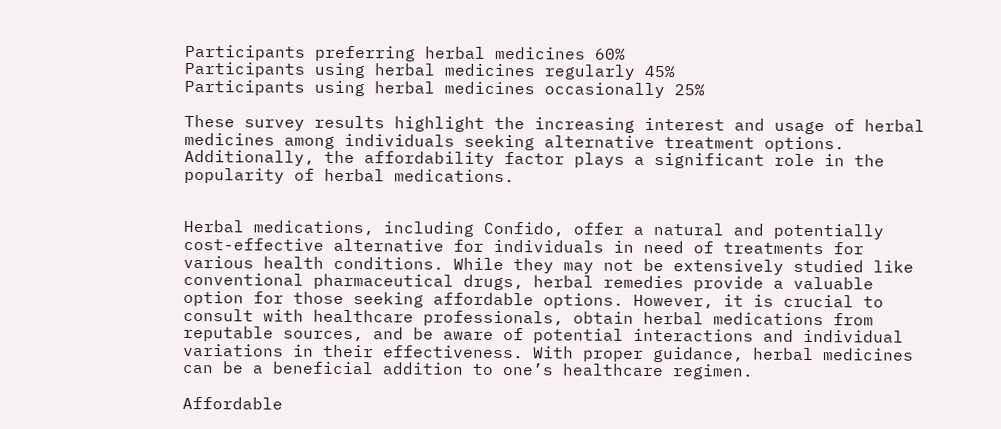Participants preferring herbal medicines 60%
Participants using herbal medicines regularly 45%
Participants using herbal medicines occasionally 25%

These survey results highlight the increasing interest and usage of herbal medicines among individuals seeking alternative treatment options. Additionally, the affordability factor plays a significant role in the popularity of herbal medications.


Herbal medications, including Confido, offer a natural and potentially cost-effective alternative for individuals in need of treatments for various health conditions. While they may not be extensively studied like conventional pharmaceutical drugs, herbal remedies provide a valuable option for those seeking affordable options. However, it is crucial to consult with healthcare professionals, obtain herbal medications from reputable sources, and be aware of potential interactions and individual variations in their effectiveness. With proper guidance, herbal medicines can be a beneficial addition to one’s healthcare regimen.

Affordable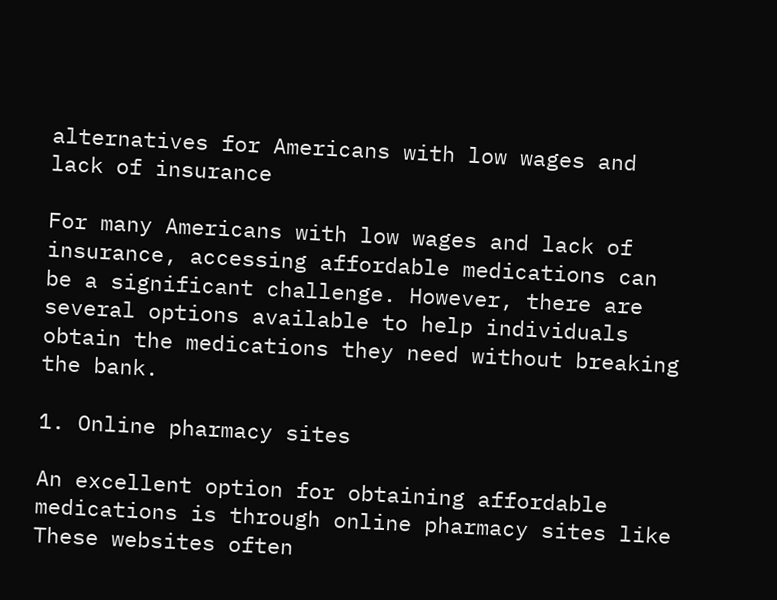alternatives for Americans with low wages and lack of insurance

For many Americans with low wages and lack of insurance, accessing affordable medications can be a significant challenge. However, there are several options available to help individuals obtain the medications they need without breaking the bank.

1. Online pharmacy sites

An excellent option for obtaining affordable medications is through online pharmacy sites like These websites often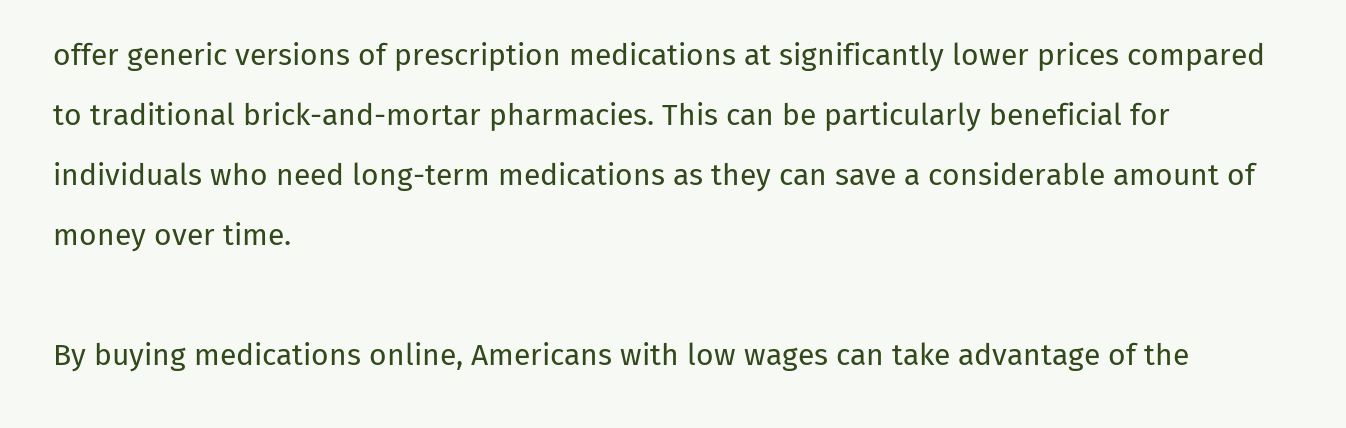offer generic versions of prescription medications at significantly lower prices compared to traditional brick-and-mortar pharmacies. This can be particularly beneficial for individuals who need long-term medications as they can save a considerable amount of money over time.

By buying medications online, Americans with low wages can take advantage of the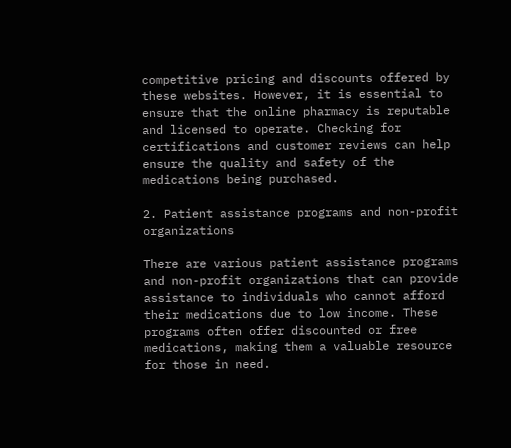competitive pricing and discounts offered by these websites. However, it is essential to ensure that the online pharmacy is reputable and licensed to operate. Checking for certifications and customer reviews can help ensure the quality and safety of the medications being purchased.

2. Patient assistance programs and non-profit organizations

There are various patient assistance programs and non-profit organizations that can provide assistance to individuals who cannot afford their medications due to low income. These programs often offer discounted or free medications, making them a valuable resource for those in need.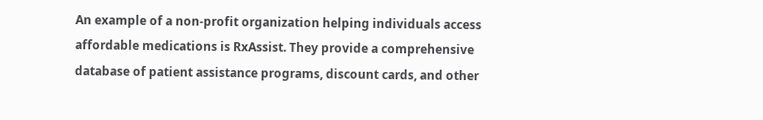An example of a non-profit organization helping individuals access affordable medications is RxAssist. They provide a comprehensive database of patient assistance programs, discount cards, and other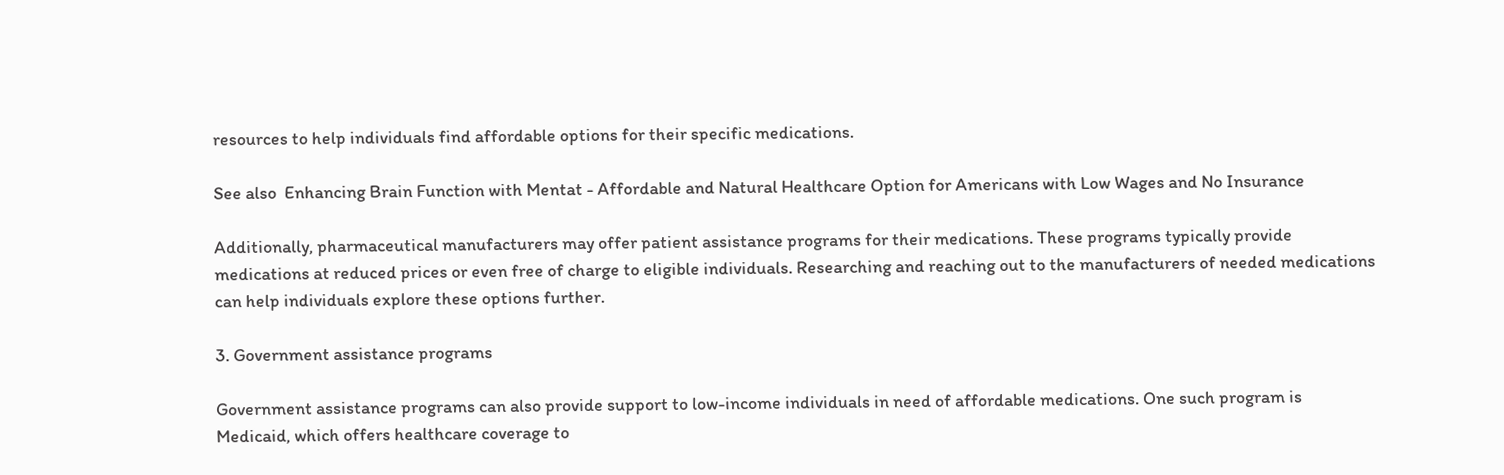resources to help individuals find affordable options for their specific medications.

See also  Enhancing Brain Function with Mentat - Affordable and Natural Healthcare Option for Americans with Low Wages and No Insurance

Additionally, pharmaceutical manufacturers may offer patient assistance programs for their medications. These programs typically provide medications at reduced prices or even free of charge to eligible individuals. Researching and reaching out to the manufacturers of needed medications can help individuals explore these options further.

3. Government assistance programs

Government assistance programs can also provide support to low-income individuals in need of affordable medications. One such program is Medicaid, which offers healthcare coverage to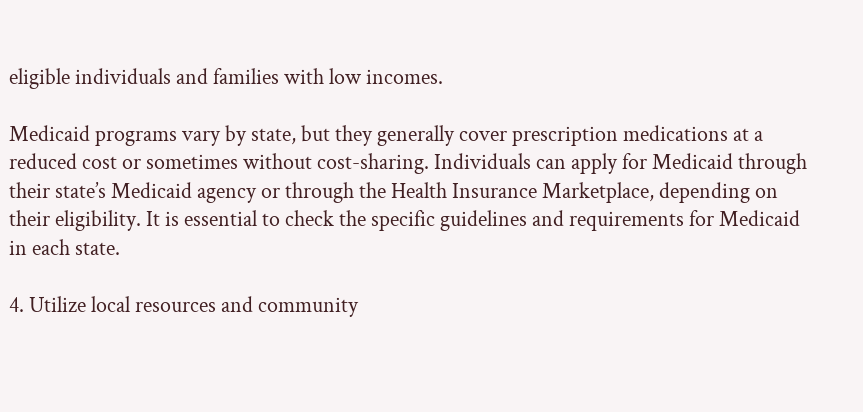eligible individuals and families with low incomes.

Medicaid programs vary by state, but they generally cover prescription medications at a reduced cost or sometimes without cost-sharing. Individuals can apply for Medicaid through their state’s Medicaid agency or through the Health Insurance Marketplace, depending on their eligibility. It is essential to check the specific guidelines and requirements for Medicaid in each state.

4. Utilize local resources and community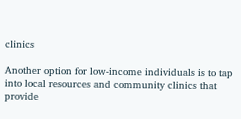clinics

Another option for low-income individuals is to tap into local resources and community clinics that provide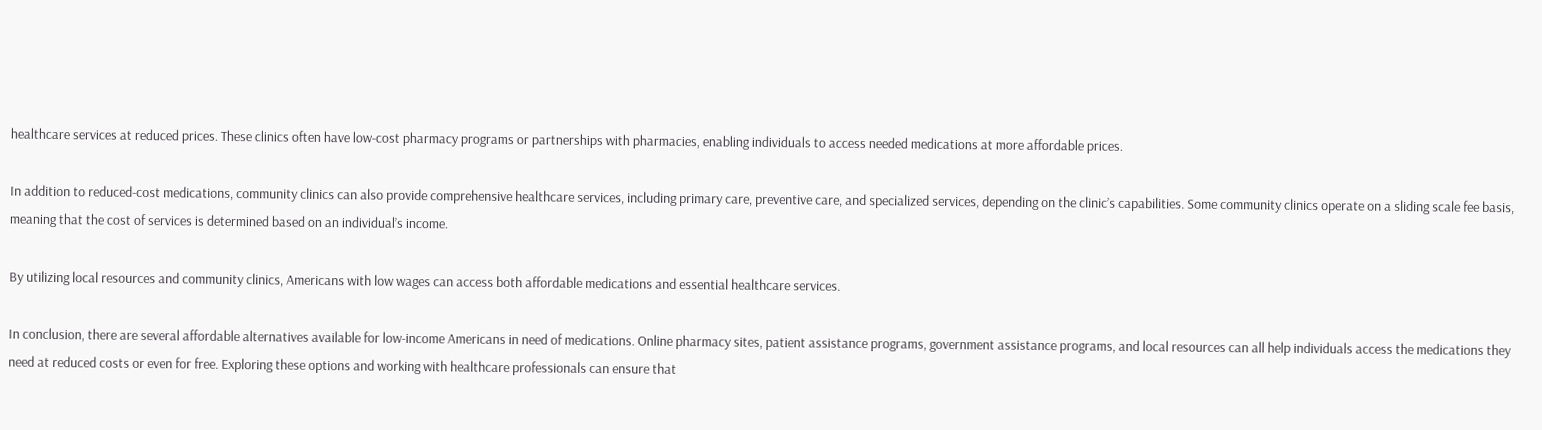healthcare services at reduced prices. These clinics often have low-cost pharmacy programs or partnerships with pharmacies, enabling individuals to access needed medications at more affordable prices.

In addition to reduced-cost medications, community clinics can also provide comprehensive healthcare services, including primary care, preventive care, and specialized services, depending on the clinic’s capabilities. Some community clinics operate on a sliding scale fee basis, meaning that the cost of services is determined based on an individual’s income.

By utilizing local resources and community clinics, Americans with low wages can access both affordable medications and essential healthcare services.

In conclusion, there are several affordable alternatives available for low-income Americans in need of medications. Online pharmacy sites, patient assistance programs, government assistance programs, and local resources can all help individuals access the medications they need at reduced costs or even for free. Exploring these options and working with healthcare professionals can ensure that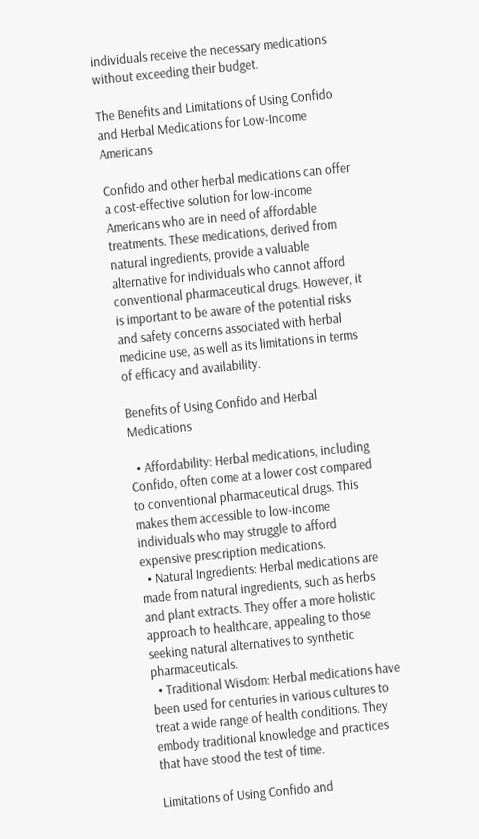individuals receive the necessary medications without exceeding their budget.

The Benefits and Limitations of Using Confido and Herbal Medications for Low-Income Americans

Confido and other herbal medications can offer a cost-effective solution for low-income Americans who are in need of affordable treatments. These medications, derived from natural ingredients, provide a valuable alternative for individuals who cannot afford conventional pharmaceutical drugs. However, it is important to be aware of the potential risks and safety concerns associated with herbal medicine use, as well as its limitations in terms of efficacy and availability.

Benefits of Using Confido and Herbal Medications

  • Affordability: Herbal medications, including Confido, often come at a lower cost compared to conventional pharmaceutical drugs. This makes them accessible to low-income individuals who may struggle to afford expensive prescription medications.
  • Natural Ingredients: Herbal medications are made from natural ingredients, such as herbs and plant extracts. They offer a more holistic approach to healthcare, appealing to those seeking natural alternatives to synthetic pharmaceuticals.
  • Traditional Wisdom: Herbal medications have been used for centuries in various cultures to treat a wide range of health conditions. They embody traditional knowledge and practices that have stood the test of time.

Limitations of Using Confido and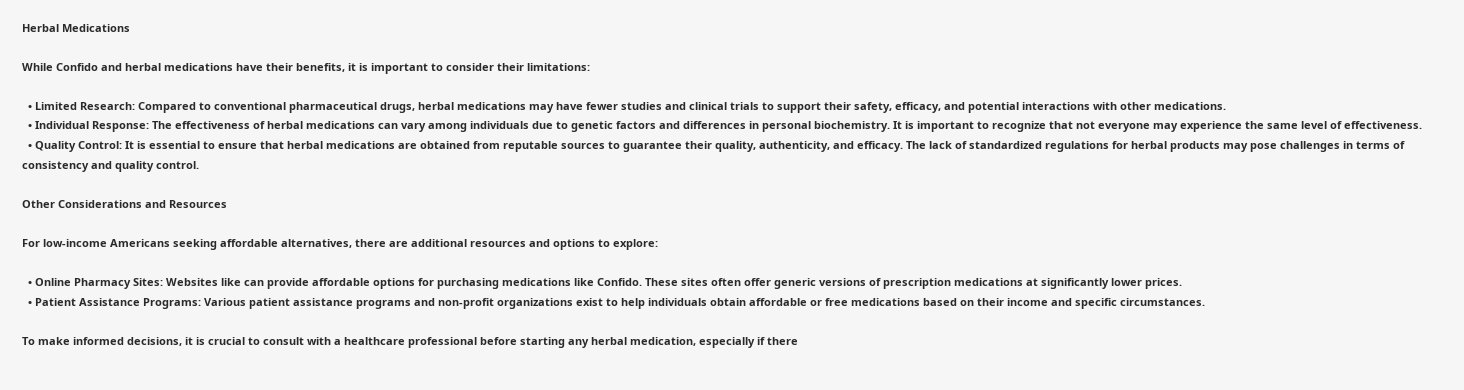Herbal Medications

While Confido and herbal medications have their benefits, it is important to consider their limitations:

  • Limited Research: Compared to conventional pharmaceutical drugs, herbal medications may have fewer studies and clinical trials to support their safety, efficacy, and potential interactions with other medications.
  • Individual Response: The effectiveness of herbal medications can vary among individuals due to genetic factors and differences in personal biochemistry. It is important to recognize that not everyone may experience the same level of effectiveness.
  • Quality Control: It is essential to ensure that herbal medications are obtained from reputable sources to guarantee their quality, authenticity, and efficacy. The lack of standardized regulations for herbal products may pose challenges in terms of consistency and quality control.

Other Considerations and Resources

For low-income Americans seeking affordable alternatives, there are additional resources and options to explore:

  • Online Pharmacy Sites: Websites like can provide affordable options for purchasing medications like Confido. These sites often offer generic versions of prescription medications at significantly lower prices.
  • Patient Assistance Programs: Various patient assistance programs and non-profit organizations exist to help individuals obtain affordable or free medications based on their income and specific circumstances.

To make informed decisions, it is crucial to consult with a healthcare professional before starting any herbal medication, especially if there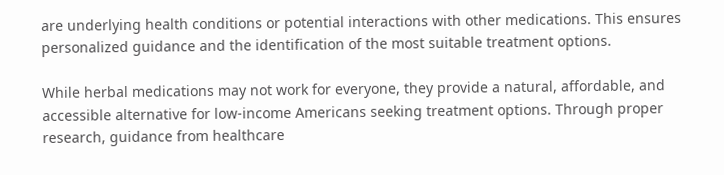are underlying health conditions or potential interactions with other medications. This ensures personalized guidance and the identification of the most suitable treatment options.

While herbal medications may not work for everyone, they provide a natural, affordable, and accessible alternative for low-income Americans seeking treatment options. Through proper research, guidance from healthcare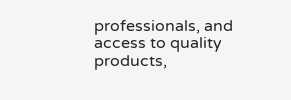professionals, and access to quality products,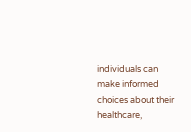individuals can make informed choices about their healthcare,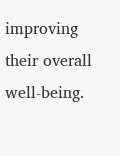improving their overall well-being.